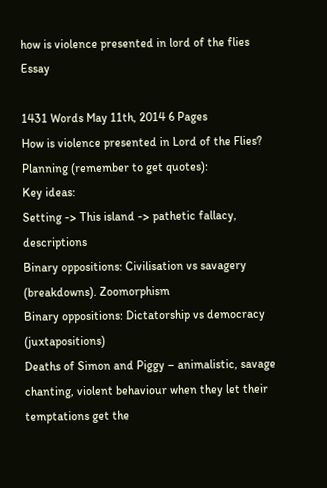how is violence presented in lord of the flies Essay

1431 Words May 11th, 2014 6 Pages
How is violence presented in Lord of the Flies?
Planning (remember to get quotes):
Key ideas:
Setting -> This island -> pathetic fallacy, descriptions
Binary oppositions: Civilisation vs savagery (breakdowns). Zoomorphism
Binary oppositions: Dictatorship vs democracy (juxtapositions)
Deaths of Simon and Piggy – animalistic, savage chanting, violent behaviour when they let their temptations get the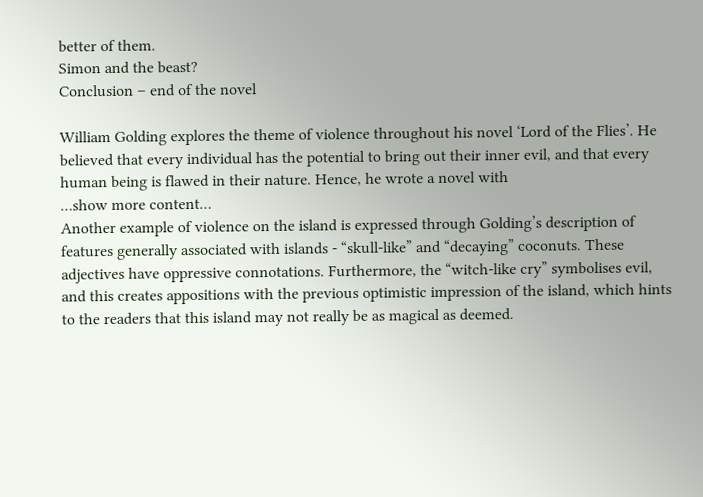better of them.
Simon and the beast?
Conclusion – end of the novel

William Golding explores the theme of violence throughout his novel ‘Lord of the Flies’. He believed that every individual has the potential to bring out their inner evil, and that every human being is flawed in their nature. Hence, he wrote a novel with
…show more content…
Another example of violence on the island is expressed through Golding’s description of features generally associated with islands - “skull-like” and “decaying” coconuts. These adjectives have oppressive connotations. Furthermore, the “witch-like cry” symbolises evil, and this creates appositions with the previous optimistic impression of the island, which hints to the readers that this island may not really be as magical as deemed.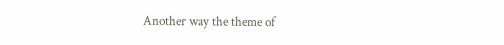Another way the theme of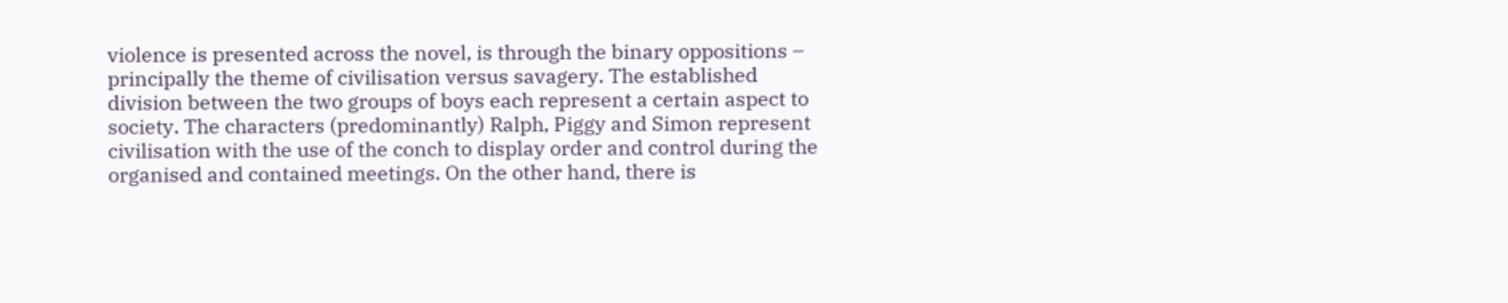violence is presented across the novel, is through the binary oppositions – principally the theme of civilisation versus savagery. The established division between the two groups of boys each represent a certain aspect to society. The characters (predominantly) Ralph, Piggy and Simon represent civilisation with the use of the conch to display order and control during the organised and contained meetings. On the other hand, there is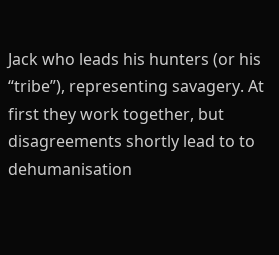Jack who leads his hunters (or his “tribe”), representing savagery. At first they work together, but disagreements shortly lead to to dehumanisation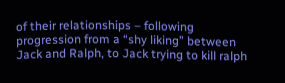of their relationships – following progression from a “shy liking” between Jack and Ralph, to Jack trying to kill ralph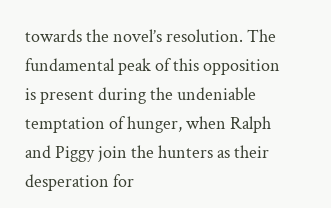towards the novel’s resolution. The fundamental peak of this opposition is present during the undeniable temptation of hunger, when Ralph and Piggy join the hunters as their desperation for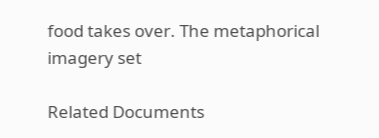food takes over. The metaphorical imagery set

Related Documents